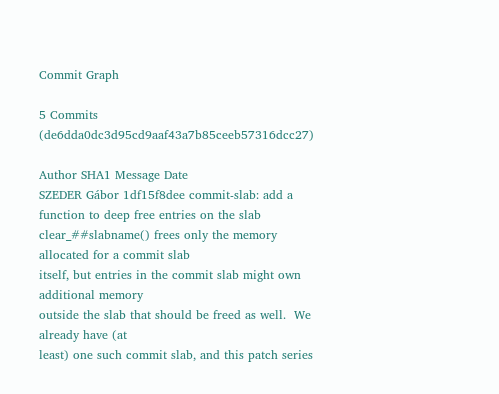Commit Graph

5 Commits (de6dda0dc3d95cd9aaf43a7b85ceeb57316dcc27)

Author SHA1 Message Date
SZEDER Gábor 1df15f8dee commit-slab: add a function to deep free entries on the slab
clear_##slabname() frees only the memory allocated for a commit slab
itself, but entries in the commit slab might own additional memory
outside the slab that should be freed as well.  We already have (at
least) one such commit slab, and this patch series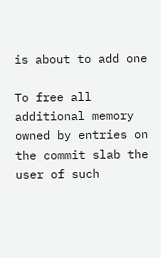is about to add one

To free all additional memory owned by entries on the commit slab the
user of such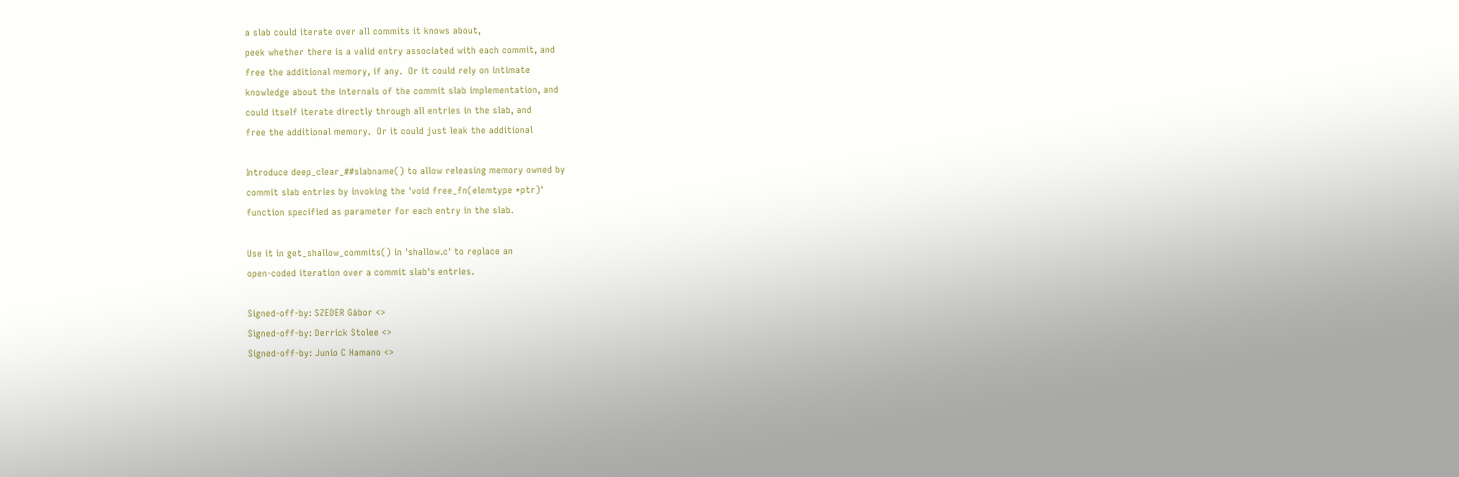a slab could iterate over all commits it knows about,
peek whether there is a valid entry associated with each commit, and
free the additional memory, if any.  Or it could rely on intimate
knowledge about the internals of the commit slab implementation, and
could itself iterate directly through all entries in the slab, and
free the additional memory.  Or it could just leak the additional

Introduce deep_clear_##slabname() to allow releasing memory owned by
commit slab entries by invoking the 'void free_fn(elemtype *ptr)'
function specified as parameter for each entry in the slab.

Use it in get_shallow_commits() in 'shallow.c' to replace an
open-coded iteration over a commit slab's entries.

Signed-off-by: SZEDER Gábor <>
Signed-off-by: Derrick Stolee <>
Signed-off-by: Junio C Hamano <>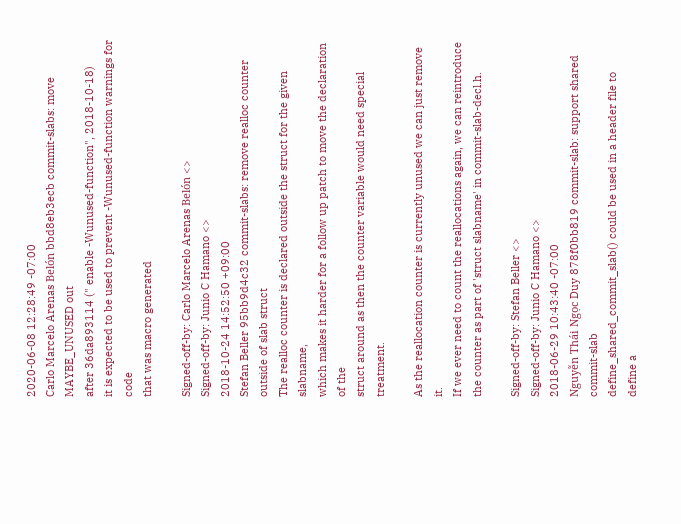2020-06-08 12:28:49 -07:00
Carlo Marcelo Arenas Belón bbd8eb3ecb commit-slabs: move MAYBE_UNUSED out
after 36da893114 (" enable -Wunused-function", 2018-10-18)
it is expected to be used to prevent -Wunused-function warnings for code
that was macro generated

Signed-off-by: Carlo Marcelo Arenas Belón <>
Signed-off-by: Junio C Hamano <>
2018-10-24 14:52:50 +09:00
Stefan Beller 95bb9d4c32 commit-slabs: remove realloc counter outside of slab struct
The realloc counter is declared outside the struct for the given slabname,
which makes it harder for a follow up patch to move the declaration of the
struct around as then the counter variable would need special treatment.

As the reallocation counter is currently unused we can just remove it.
If we ever need to count the reallocations again, we can reintroduce
the counter as part of 'struct slabname' in commit-slab-decl.h.

Signed-off-by: Stefan Beller <>
Signed-off-by: Junio C Hamano <>
2018-06-29 10:43:40 -07:00
Nguyễn Thái Ngọc Duy 878f0bb819 commit-slab: support shared commit-slab
define_shared_commit_slab() could be used in a header file to define a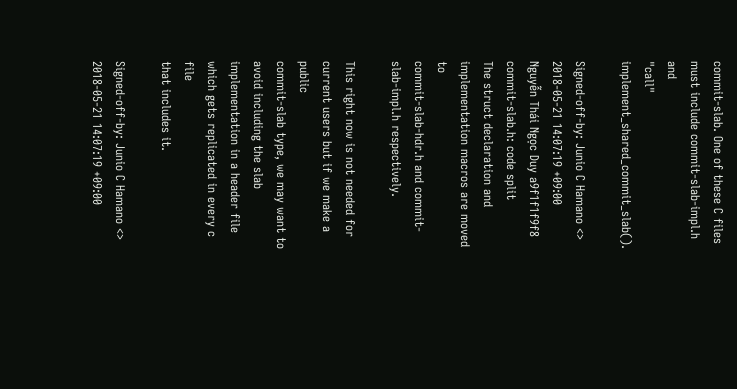commit-slab. One of these C files must include commit-slab-impl.h and
"call" implement_shared_commit_slab().

Signed-off-by: Junio C Hamano <>
2018-05-21 14:07:19 +09:00
Nguyễn Thái Ngọc Duy a9f1f1f9f8 commit-slab.h: code split
The struct declaration and implementation macros are moved to
commit-slab-hdr.h and commit-slab-impl.h respectively.

This right now is not needed for current users but if we make a public
commit-slab type, we may want to avoid including the slab
implementation in a header file which gets replicated in every c file
that includes it.

Signed-off-by: Junio C Hamano <>
2018-05-21 14:07:19 +09:00